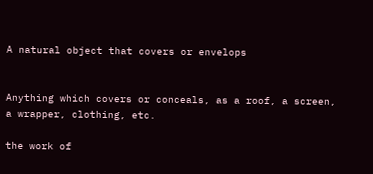A natural object that covers or envelops


Anything which covers or conceals, as a roof, a screen, a wrapper, clothing, etc.

the work of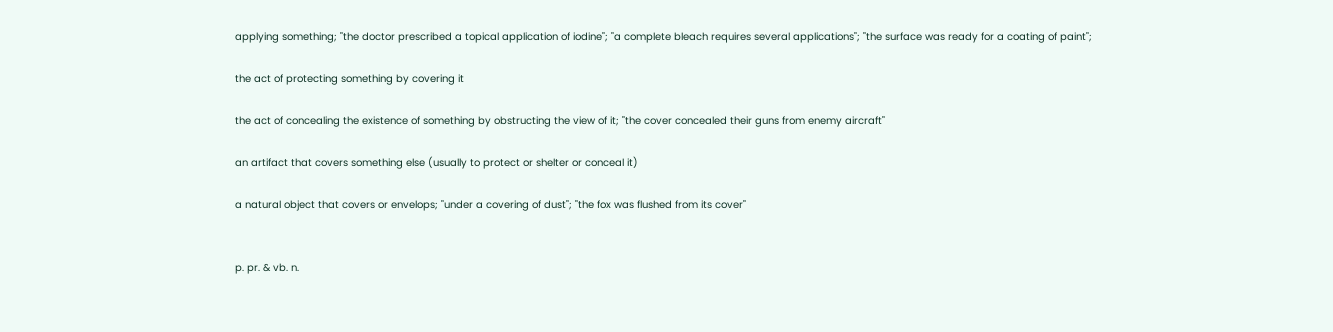applying something; "the doctor prescribed a topical application of iodine"; "a complete bleach requires several applications"; "the surface was ready for a coating of paint";

the act of protecting something by covering it

the act of concealing the existence of something by obstructing the view of it; "the cover concealed their guns from enemy aircraft"

an artifact that covers something else (usually to protect or shelter or conceal it)

a natural object that covers or envelops; "under a covering of dust"; "the fox was flushed from its cover"


p. pr. & vb. n.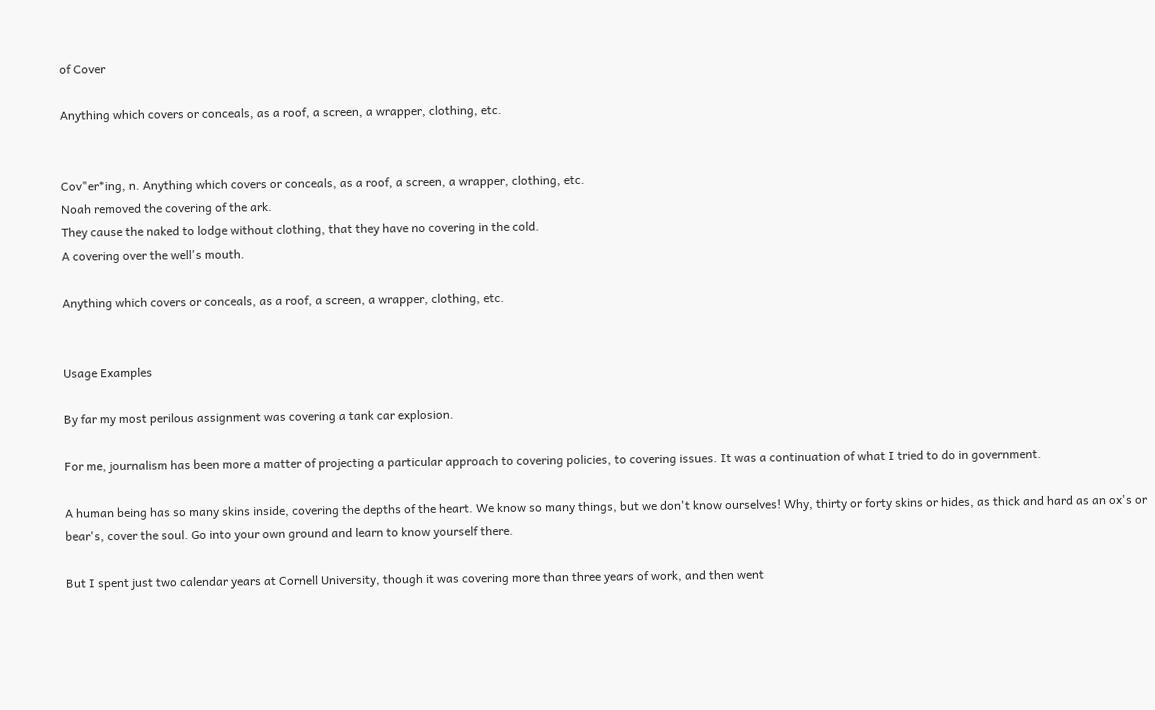of Cover

Anything which covers or conceals, as a roof, a screen, a wrapper, clothing, etc.


Cov"er*ing, n. Anything which covers or conceals, as a roof, a screen, a wrapper, clothing, etc.
Noah removed the covering of the ark.
They cause the naked to lodge without clothing, that they have no covering in the cold.
A covering over the well's mouth.

Anything which covers or conceals, as a roof, a screen, a wrapper, clothing, etc.


Usage Examples

By far my most perilous assignment was covering a tank car explosion.

For me, journalism has been more a matter of projecting a particular approach to covering policies, to covering issues. It was a continuation of what I tried to do in government.

A human being has so many skins inside, covering the depths of the heart. We know so many things, but we don't know ourselves! Why, thirty or forty skins or hides, as thick and hard as an ox's or bear's, cover the soul. Go into your own ground and learn to know yourself there.

But I spent just two calendar years at Cornell University, though it was covering more than three years of work, and then went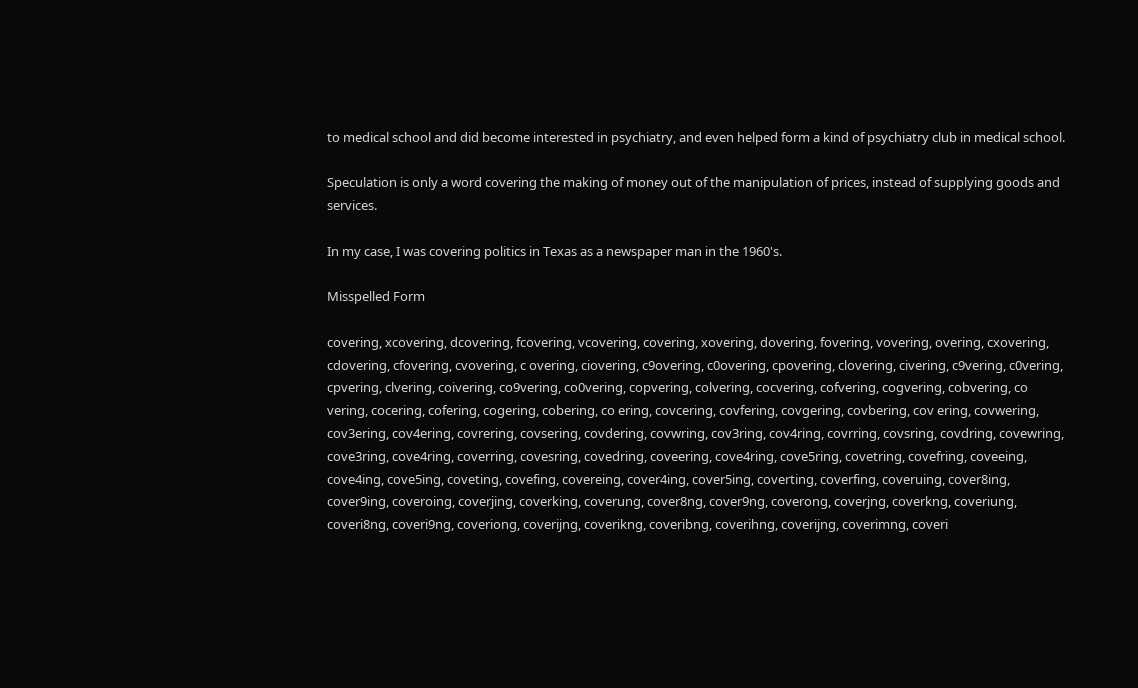to medical school and did become interested in psychiatry, and even helped form a kind of psychiatry club in medical school.

Speculation is only a word covering the making of money out of the manipulation of prices, instead of supplying goods and services.

In my case, I was covering politics in Texas as a newspaper man in the 1960's.

Misspelled Form

covering, xcovering, dcovering, fcovering, vcovering, covering, xovering, dovering, fovering, vovering, overing, cxovering, cdovering, cfovering, cvovering, c overing, ciovering, c9overing, c0overing, cpovering, clovering, civering, c9vering, c0vering, cpvering, clvering, coivering, co9vering, co0vering, copvering, colvering, cocvering, cofvering, cogvering, cobvering, co vering, cocering, cofering, cogering, cobering, co ering, covcering, covfering, covgering, covbering, cov ering, covwering, cov3ering, cov4ering, covrering, covsering, covdering, covwring, cov3ring, cov4ring, covrring, covsring, covdring, covewring, cove3ring, cove4ring, coverring, covesring, covedring, coveering, cove4ring, cove5ring, covetring, covefring, coveeing, cove4ing, cove5ing, coveting, covefing, covereing, cover4ing, cover5ing, coverting, coverfing, coveruing, cover8ing, cover9ing, coveroing, coverjing, coverking, coverung, cover8ng, cover9ng, coverong, coverjng, coverkng, coveriung, coveri8ng, coveri9ng, coveriong, coverijng, coverikng, coveribng, coverihng, coverijng, coverimng, coveri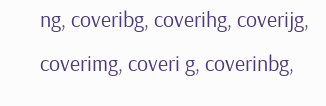ng, coveribg, coverihg, coverijg, coverimg, coveri g, coverinbg,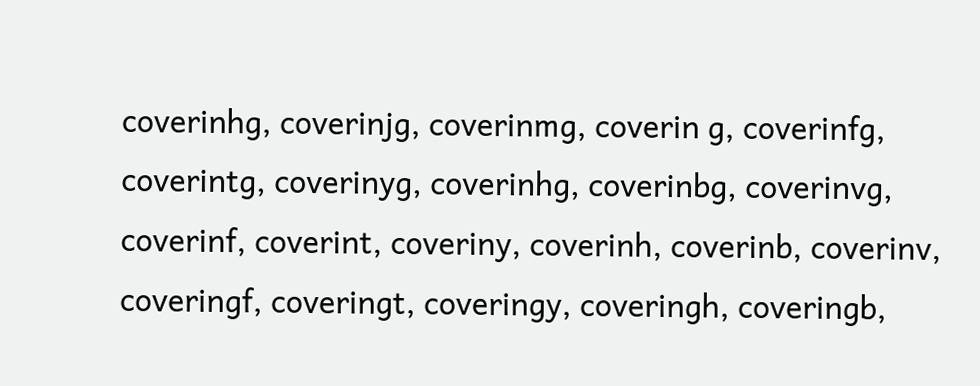coverinhg, coverinjg, coverinmg, coverin g, coverinfg, coverintg, coverinyg, coverinhg, coverinbg, coverinvg, coverinf, coverint, coveriny, coverinh, coverinb, coverinv, coveringf, coveringt, coveringy, coveringh, coveringb,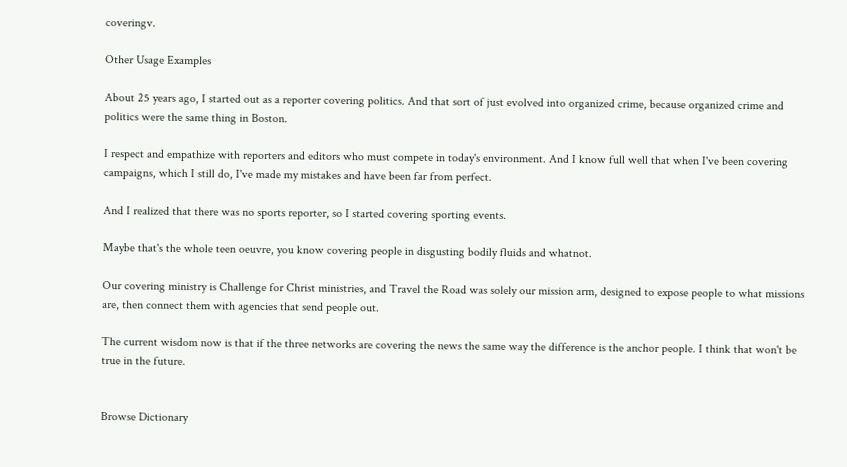coveringv.

Other Usage Examples

About 25 years ago, I started out as a reporter covering politics. And that sort of just evolved into organized crime, because organized crime and politics were the same thing in Boston.

I respect and empathize with reporters and editors who must compete in today's environment. And I know full well that when I've been covering campaigns, which I still do, I've made my mistakes and have been far from perfect.

And I realized that there was no sports reporter, so I started covering sporting events.

Maybe that's the whole teen oeuvre, you know covering people in disgusting bodily fluids and whatnot.

Our covering ministry is Challenge for Christ ministries, and Travel the Road was solely our mission arm, designed to expose people to what missions are, then connect them with agencies that send people out.

The current wisdom now is that if the three networks are covering the news the same way the difference is the anchor people. I think that won't be true in the future.


Browse Dictionary